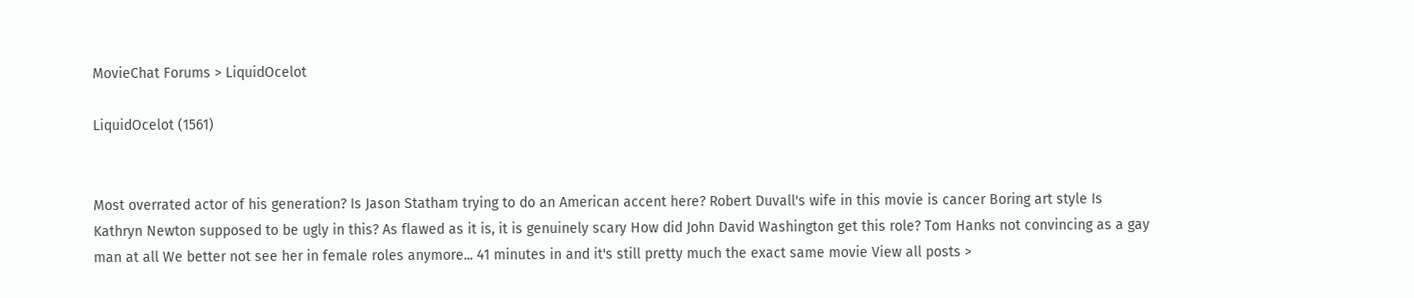MovieChat Forums > LiquidOcelot

LiquidOcelot (1561)


Most overrated actor of his generation? Is Jason Statham trying to do an American accent here? Robert Duvall's wife in this movie is cancer Boring art style Is Kathryn Newton supposed to be ugly in this? As flawed as it is, it is genuinely scary How did John David Washington get this role? Tom Hanks not convincing as a gay man at all We better not see her in female roles anymore... 41 minutes in and it's still pretty much the exact same movie View all posts >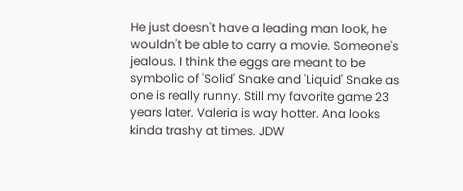He just doesn't have a leading man look, he wouldn't be able to carry a movie. Someone's jealous. I think the eggs are meant to be symbolic of 'Solid' Snake and 'Liquid' Snake as one is really runny. Still my favorite game 23 years later. Valeria is way hotter. Ana looks kinda trashy at times. JDW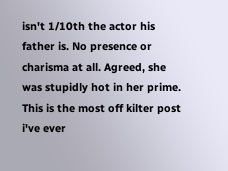isn't 1/10th the actor his father is. No presence or charisma at all. Agreed, she was stupidly hot in her prime. This is the most off kilter post i've ever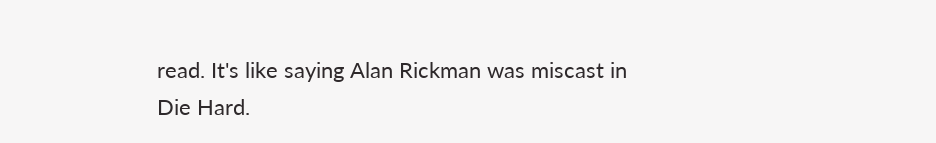read. It's like saying Alan Rickman was miscast in Die Hard.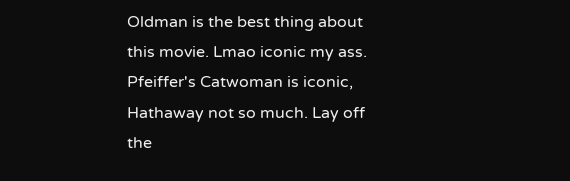Oldman is the best thing about this movie. Lmao iconic my ass. Pfeiffer's Catwoman is iconic, Hathaway not so much. Lay off the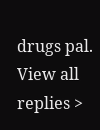drugs pal. View all replies >